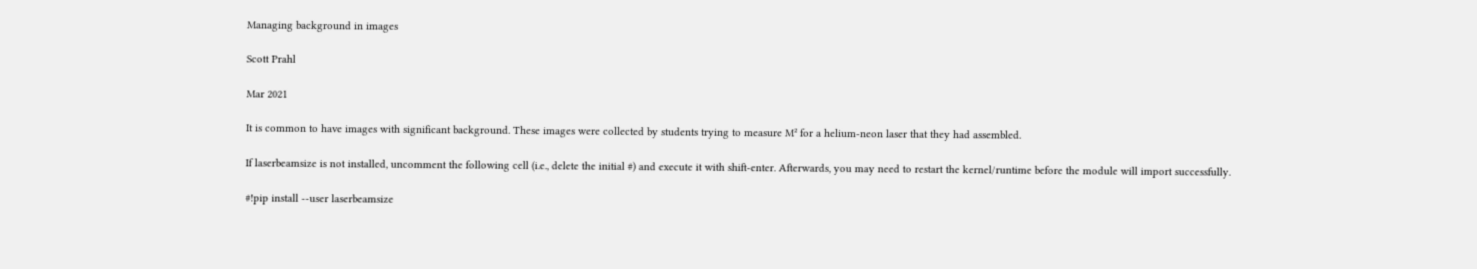Managing background in images

Scott Prahl

Mar 2021

It is common to have images with significant background. These images were collected by students trying to measure M² for a helium-neon laser that they had assembled.

If laserbeamsize is not installed, uncomment the following cell (i.e., delete the initial #) and execute it with shift-enter. Afterwards, you may need to restart the kernel/runtime before the module will import successfully.

#!pip install --user laserbeamsize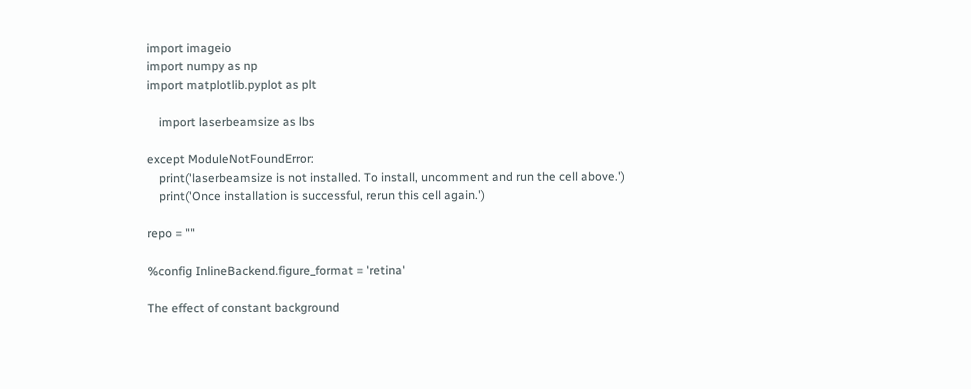import imageio
import numpy as np
import matplotlib.pyplot as plt

    import laserbeamsize as lbs

except ModuleNotFoundError:
    print('laserbeamsize is not installed. To install, uncomment and run the cell above.')
    print('Once installation is successful, rerun this cell again.')

repo = ""

%config InlineBackend.figure_format = 'retina'

The effect of constant background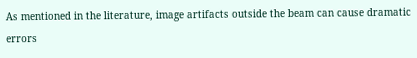As mentioned in the literature, image artifacts outside the beam can cause dramatic errors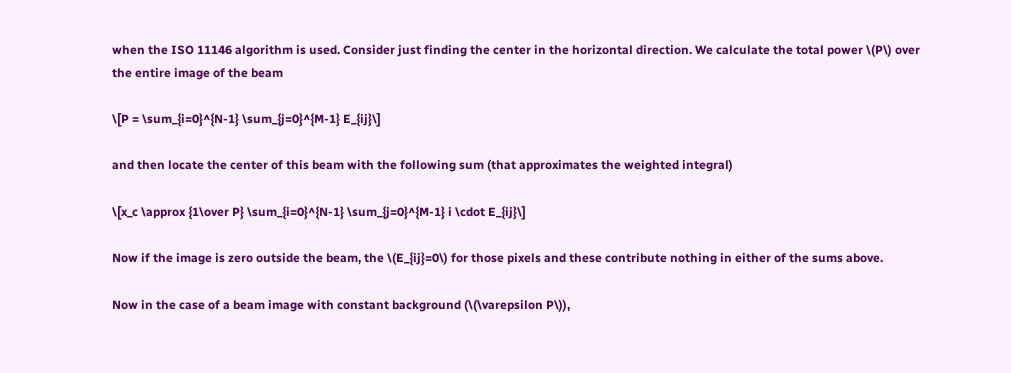when the ISO 11146 algorithm is used. Consider just finding the center in the horizontal direction. We calculate the total power \(P\) over the entire image of the beam

\[P = \sum_{i=0}^{N-1} \sum_{j=0}^{M-1} E_{ij}\]

and then locate the center of this beam with the following sum (that approximates the weighted integral)

\[x_c \approx {1\over P} \sum_{i=0}^{N-1} \sum_{j=0}^{M-1} i \cdot E_{ij}\]

Now if the image is zero outside the beam, the \(E_{ij}=0\) for those pixels and these contribute nothing in either of the sums above.

Now in the case of a beam image with constant background (\(\varepsilon P\)),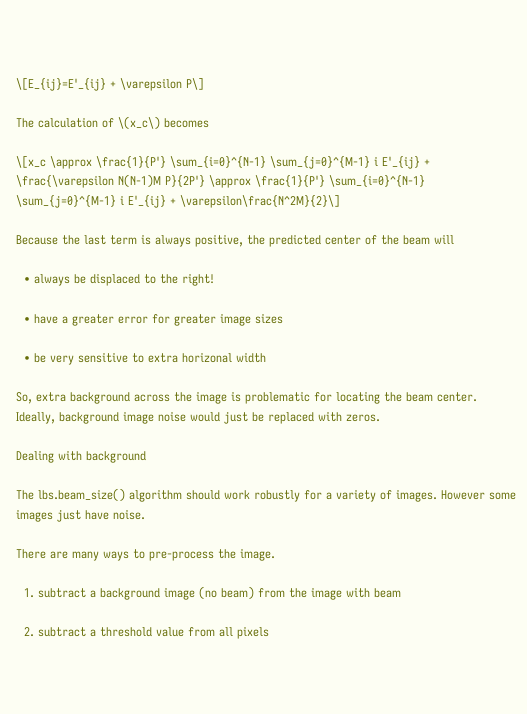\[E_{ij}=E'_{ij} + \varepsilon P\]

The calculation of \(x_c\) becomes

\[x_c \approx \frac{1}{P'} \sum_{i=0}^{N-1} \sum_{j=0}^{M-1} i E'_{ij} + \frac{\varepsilon N(N-1)M P}{2P'} \approx \frac{1}{P'} \sum_{i=0}^{N-1} \sum_{j=0}^{M-1} i E'_{ij} + \varepsilon\frac{N^2M}{2}\]

Because the last term is always positive, the predicted center of the beam will

  • always be displaced to the right!

  • have a greater error for greater image sizes

  • be very sensitive to extra horizonal width

So, extra background across the image is problematic for locating the beam center. Ideally, background image noise would just be replaced with zeros.

Dealing with background

The lbs.beam_size() algorithm should work robustly for a variety of images. However some images just have noise.

There are many ways to pre-process the image.

  1. subtract a background image (no beam) from the image with beam

  2. subtract a threshold value from all pixels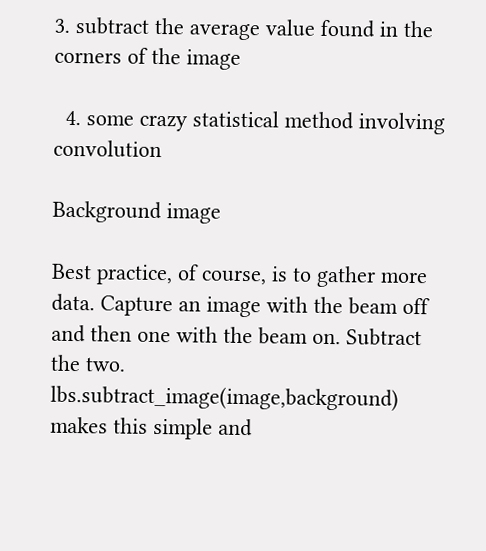3. subtract the average value found in the corners of the image

  4. some crazy statistical method involving convolution

Background image

Best practice, of course, is to gather more data. Capture an image with the beam off and then one with the beam on. Subtract the two. lbs.subtract_image(image,background) makes this simple and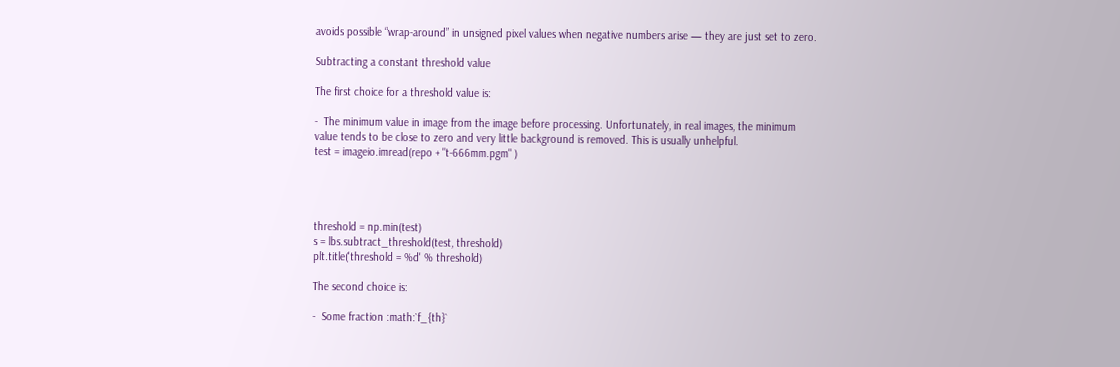avoids possible “wrap-around” in unsigned pixel values when negative numbers arise — they are just set to zero.

Subtracting a constant threshold value

The first choice for a threshold value is:

-  The minimum value in image from the image before processing. Unfortunately, in real images, the minimum value tends to be close to zero and very little background is removed. This is usually unhelpful.
test = imageio.imread(repo + "t-666mm.pgm" )




threshold = np.min(test)
s = lbs.subtract_threshold(test, threshold)
plt.title('threshold = %d' % threshold)

The second choice is:

-  Some fraction :math:`f_{th}`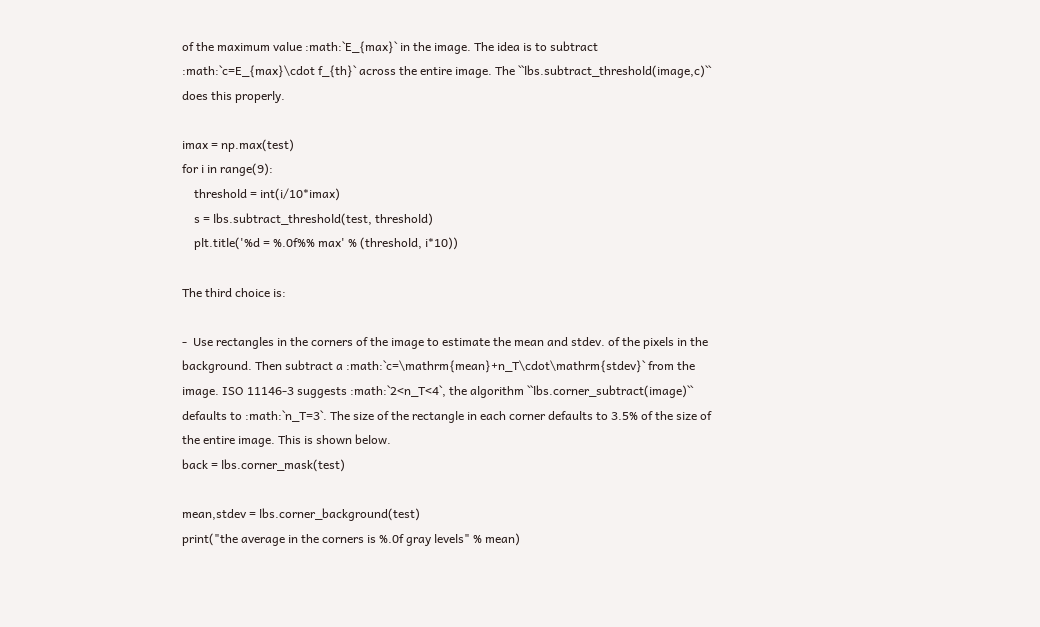of the maximum value :math:`E_{max}` in the image. The idea is to subtract :math:`c=E_{max}\cdot f_{th}` across the entire image. The ``lbs.subtract_threshold(image,c)`` does this properly.

imax = np.max(test)
for i in range(9):
    threshold = int(i/10*imax)
    s = lbs.subtract_threshold(test, threshold)
    plt.title('%d = %.0f%% max' % (threshold, i*10))

The third choice is:

-  Use rectangles in the corners of the image to estimate the mean and stdev. of the pixels in the background. Then subtract a :math:`c=\mathrm{mean}+n_T\cdot\mathrm{stdev}` from the image. ISO 11146-3 suggests :math:`2<n_T<4`, the algorithm ``lbs.corner_subtract(image)`` defaults to :math:`n_T=3`. The size of the rectangle in each corner defaults to 3.5% of the size of the entire image. This is shown below.
back = lbs.corner_mask(test)

mean,stdev = lbs.corner_background(test)
print("the average in the corners is %.0f gray levels" % mean)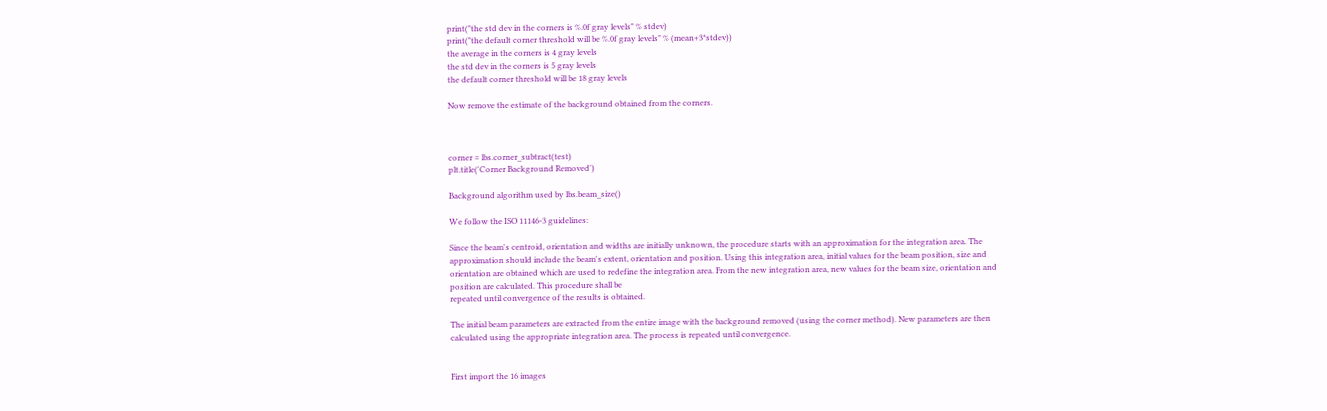print("the std dev in the corners is %.0f gray levels" % stdev)
print("the default corner threshold will be %.0f gray levels" % (mean+3*stdev))
the average in the corners is 4 gray levels
the std dev in the corners is 5 gray levels
the default corner threshold will be 18 gray levels

Now remove the estimate of the background obtained from the corners.



corner = lbs.corner_subtract(test)
plt.title('Corner Background Removed')

Background algorithm used by lbs.beam_size()

We follow the ISO 11146-3 guidelines:

Since the beam's centroid, orientation and widths are initially unknown, the procedure starts with an approximation for the integration area. The approximation should include the beam's extent, orientation and position. Using this integration area, initial values for the beam position, size and orientation are obtained which are used to redefine the integration area. From the new integration area, new values for the beam size, orientation and position are calculated. This procedure shall be
repeated until convergence of the results is obtained.

The initial beam parameters are extracted from the entire image with the background removed (using the corner method). New parameters are then calculated using the appropriate integration area. The process is repeated until convergence.


First import the 16 images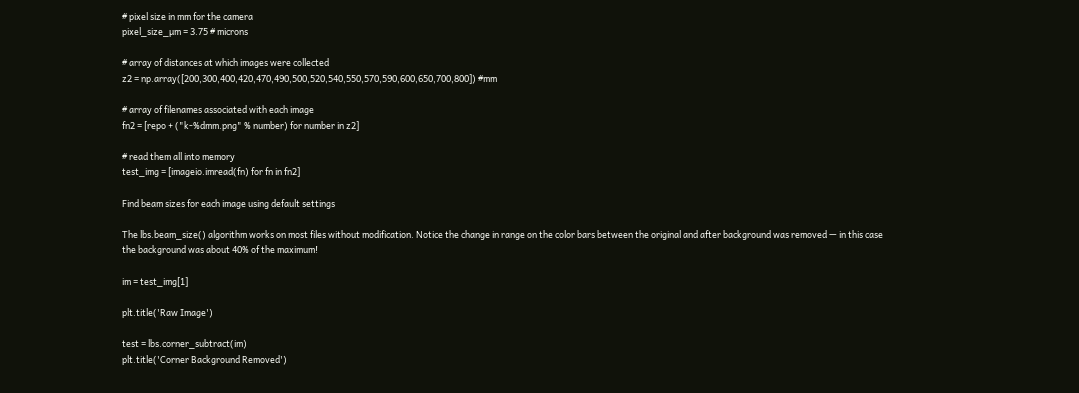# pixel size in mm for the camera
pixel_size_µm = 3.75 # microns

# array of distances at which images were collected
z2 = np.array([200,300,400,420,470,490,500,520,540,550,570,590,600,650,700,800]) #mm

# array of filenames associated with each image
fn2 = [repo + ("k-%dmm.png" % number) for number in z2]

# read them all into memory
test_img = [imageio.imread(fn) for fn in fn2]

Find beam sizes for each image using default settings

The lbs.beam_size() algorithm works on most files without modification. Notice the change in range on the color bars between the original and after background was removed — in this case the background was about 40% of the maximum!

im = test_img[1]

plt.title('Raw Image')

test = lbs.corner_subtract(im)
plt.title('Corner Background Removed')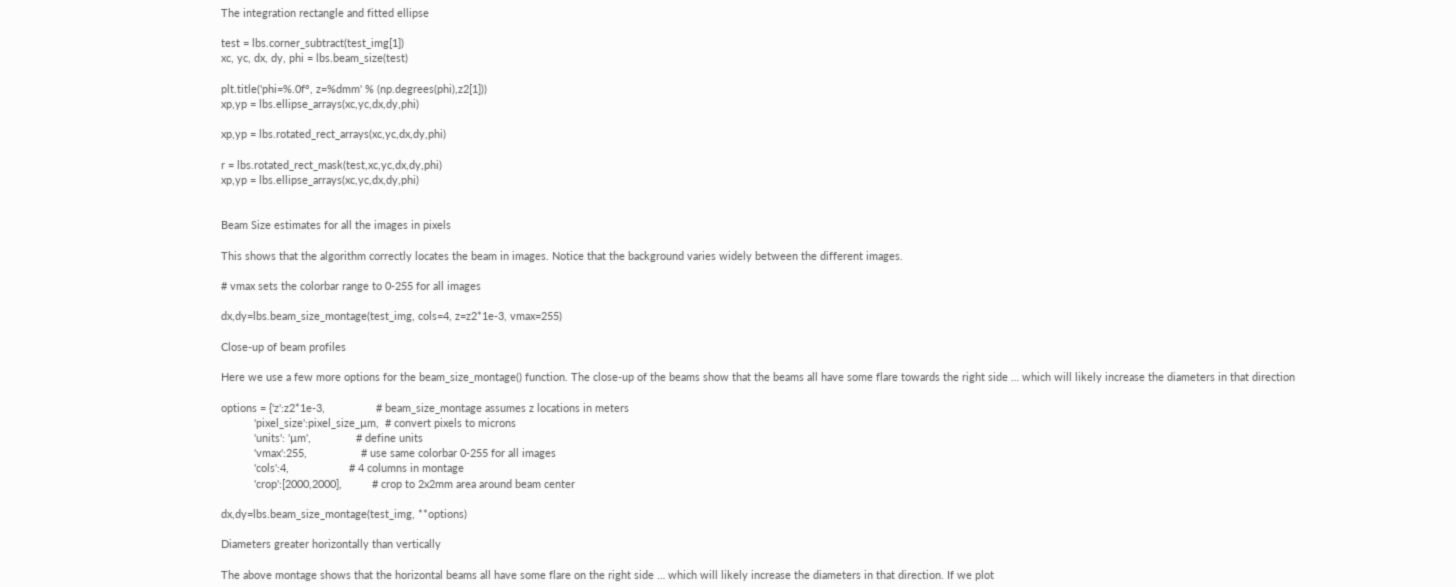The integration rectangle and fitted ellipse

test = lbs.corner_subtract(test_img[1])
xc, yc, dx, dy, phi = lbs.beam_size(test)

plt.title('phi=%.0f°, z=%dmm' % (np.degrees(phi),z2[1]))
xp,yp = lbs.ellipse_arrays(xc,yc,dx,dy,phi)

xp,yp = lbs.rotated_rect_arrays(xc,yc,dx,dy,phi)

r = lbs.rotated_rect_mask(test,xc,yc,dx,dy,phi)
xp,yp = lbs.ellipse_arrays(xc,yc,dx,dy,phi)


Beam Size estimates for all the images in pixels

This shows that the algorithm correctly locates the beam in images. Notice that the background varies widely between the different images.

# vmax sets the colorbar range to 0-255 for all images

dx,dy=lbs.beam_size_montage(test_img, cols=4, z=z2*1e-3, vmax=255)

Close-up of beam profiles

Here we use a few more options for the beam_size_montage() function. The close-up of the beams show that the beams all have some flare towards the right side … which will likely increase the diameters in that direction

options = {'z':z2*1e-3,                 # beam_size_montage assumes z locations in meters
           'pixel_size':pixel_size_µm,  # convert pixels to microns
           'units': 'µm',               # define units
           'vmax':255,                  # use same colorbar 0-255 for all images
           'cols':4,                    # 4 columns in montage
           'crop':[2000,2000],          # crop to 2x2mm area around beam center

dx,dy=lbs.beam_size_montage(test_img, **options)

Diameters greater horizontally than vertically

The above montage shows that the horizontal beams all have some flare on the right side … which will likely increase the diameters in that direction. If we plot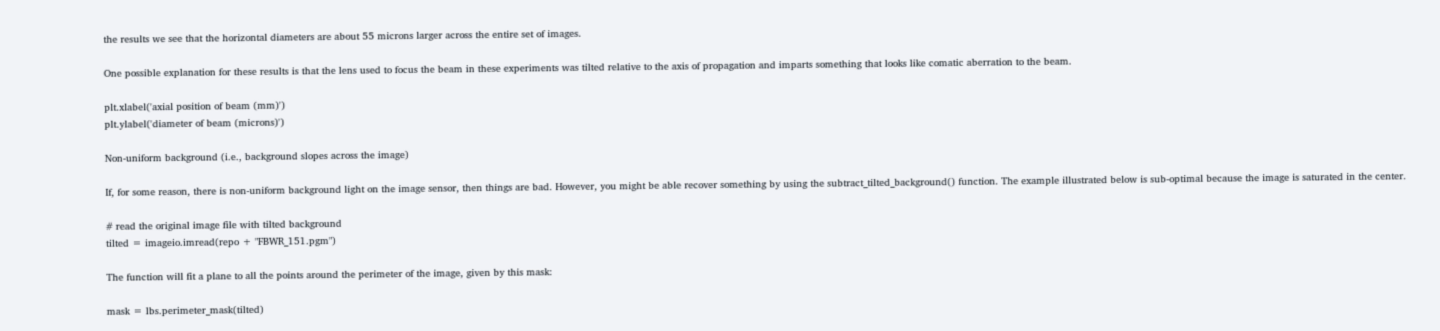the results we see that the horizontal diameters are about 55 microns larger across the entire set of images.

One possible explanation for these results is that the lens used to focus the beam in these experiments was tilted relative to the axis of propagation and imparts something that looks like comatic aberration to the beam.

plt.xlabel('axial position of beam (mm)')
plt.ylabel('diameter of beam (microns)')

Non-uniform background (i.e., background slopes across the image)

If, for some reason, there is non-uniform background light on the image sensor, then things are bad. However, you might be able recover something by using the subtract_tilted_background() function. The example illustrated below is sub-optimal because the image is saturated in the center.

# read the original image file with tilted background
tilted = imageio.imread(repo + "FBWR_151.pgm")

The function will fit a plane to all the points around the perimeter of the image, given by this mask:

mask = lbs.perimeter_mask(tilted)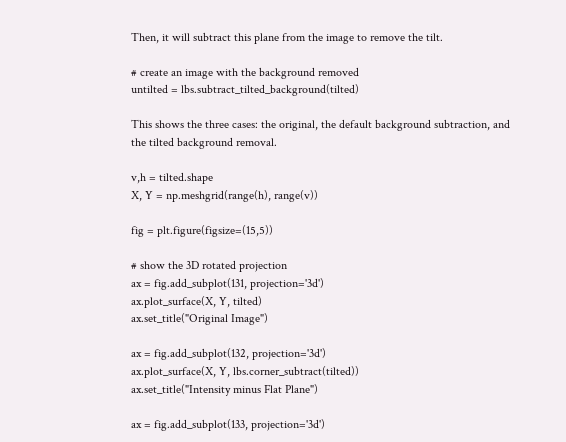Then, it will subtract this plane from the image to remove the tilt.

# create an image with the background removed
untilted = lbs.subtract_tilted_background(tilted)

This shows the three cases: the original, the default background subtraction, and the tilted background removal.

v,h = tilted.shape
X, Y = np.meshgrid(range(h), range(v))

fig = plt.figure(figsize=(15,5))

# show the 3D rotated projection
ax = fig.add_subplot(131, projection='3d')
ax.plot_surface(X, Y, tilted)
ax.set_title("Original Image")

ax = fig.add_subplot(132, projection='3d')
ax.plot_surface(X, Y, lbs.corner_subtract(tilted))
ax.set_title("Intensity minus Flat Plane")

ax = fig.add_subplot(133, projection='3d')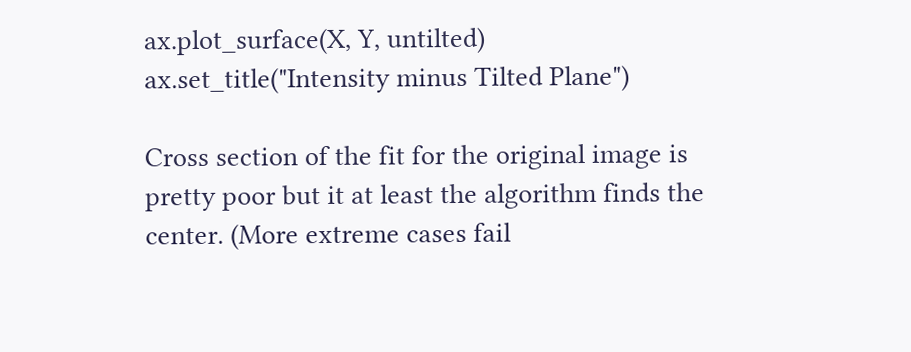ax.plot_surface(X, Y, untilted)
ax.set_title("Intensity minus Tilted Plane")

Cross section of the fit for the original image is pretty poor but it at least the algorithm finds the center. (More extreme cases fail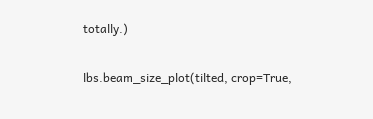totally.)

lbs.beam_size_plot(tilted, crop=True,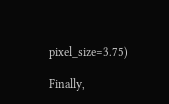pixel_size=3.75)

Finally,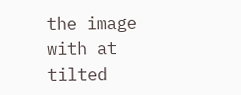the image with at tilted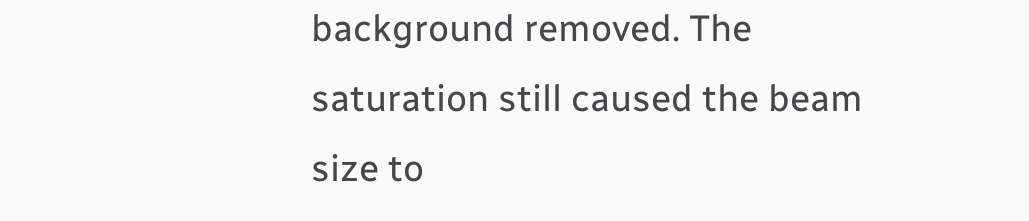background removed. The saturation still caused the beam size to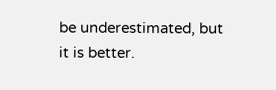be underestimated, but it is better.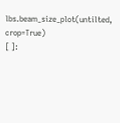lbs.beam_size_plot(untilted, crop=True)
[ ]: